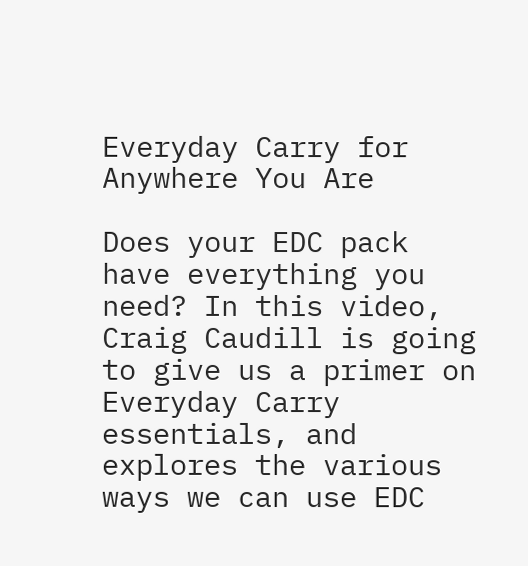Everyday Carry for Anywhere You Are

Does your EDC pack have everything you need? In this video, Craig Caudill is going to give us a primer on Everyday Carry essentials, and explores the various ways we can use EDC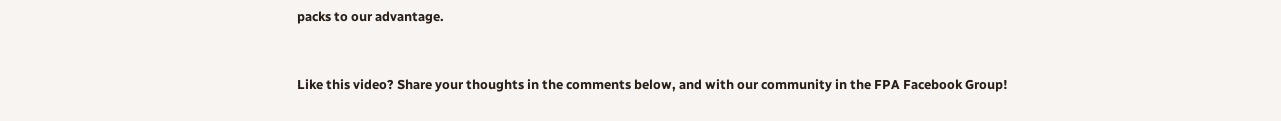packs to our advantage.


Like this video? Share your thoughts in the comments below, and with our community in the FPA Facebook Group!